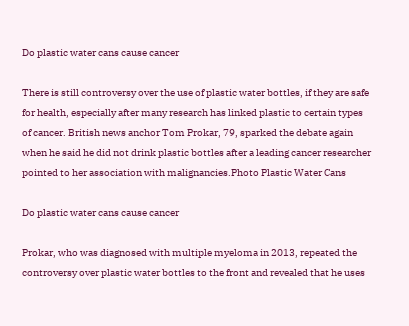Do plastic water cans cause cancer

There is still controversy over the use of plastic water bottles, if they are safe for health, especially after many research has linked plastic to certain types of cancer. British news anchor Tom Prokar, 79, sparked the debate again when he said he did not drink plastic bottles after a leading cancer researcher pointed to her association with malignancies.Photo Plastic Water Cans

Do plastic water cans cause cancer

Prokar, who was diagnosed with multiple myeloma in 2013, repeated the controversy over plastic water bottles to the front and revealed that he uses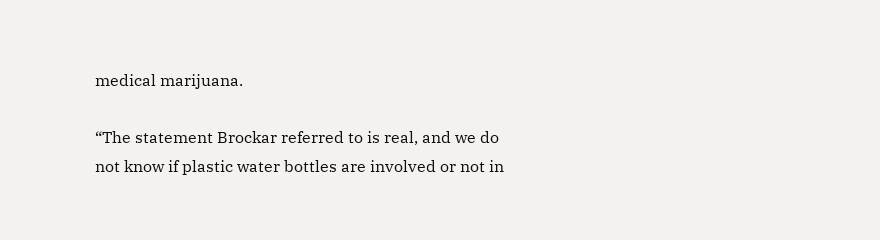medical marijuana.

“The statement Brockar referred to is real, and we do not know if plastic water bottles are involved or not in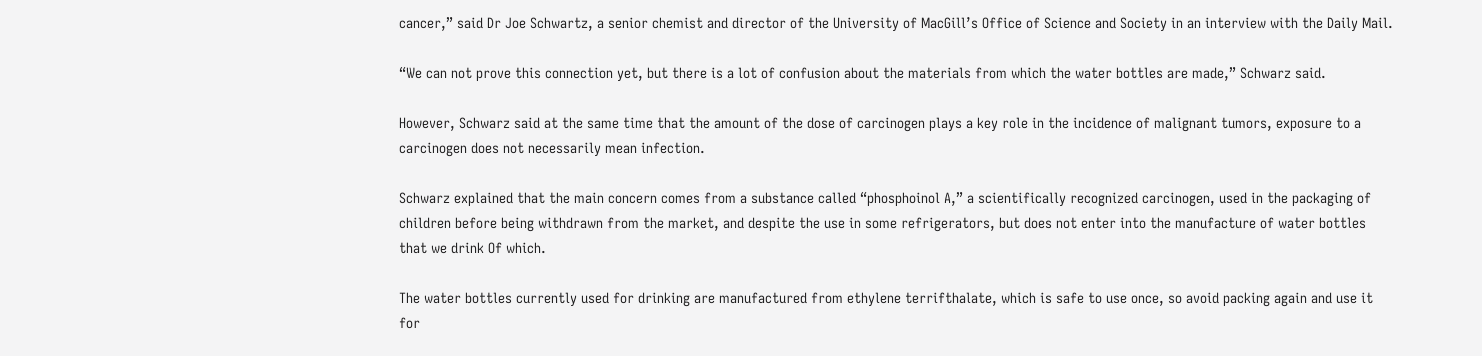cancer,” said Dr Joe Schwartz, a senior chemist and director of the University of MacGill’s Office of Science and Society in an interview with the Daily Mail.

“We can not prove this connection yet, but there is a lot of confusion about the materials from which the water bottles are made,” Schwarz said.

However, Schwarz said at the same time that the amount of the dose of carcinogen plays a key role in the incidence of malignant tumors, exposure to a carcinogen does not necessarily mean infection.

Schwarz explained that the main concern comes from a substance called “phosphoinol A,” a scientifically recognized carcinogen, used in the packaging of children before being withdrawn from the market, and despite the use in some refrigerators, but does not enter into the manufacture of water bottles that we drink Of which.

The water bottles currently used for drinking are manufactured from ethylene terrifthalate, which is safe to use once, so avoid packing again and use it for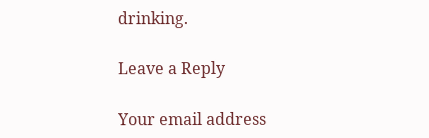drinking.

Leave a Reply

Your email address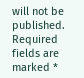will not be published. Required fields are marked *